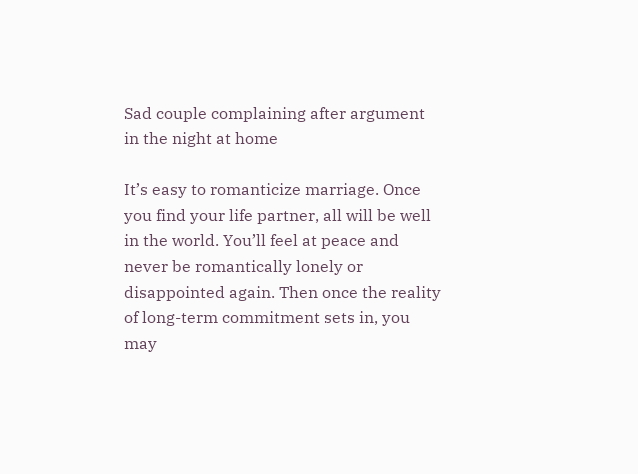Sad couple complaining after argument in the night at home

It’s easy to romanticize marriage. Once you find your life partner, all will be well in the world. You’ll feel at peace and never be romantically lonely or disappointed again. Then once the reality of long-term commitment sets in, you may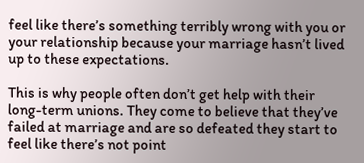feel like there’s something terribly wrong with you or your relationship because your marriage hasn’t lived up to these expectations.

This is why people often don’t get help with their long-term unions. They come to believe that they’ve failed at marriage and are so defeated they start to feel like there’s not point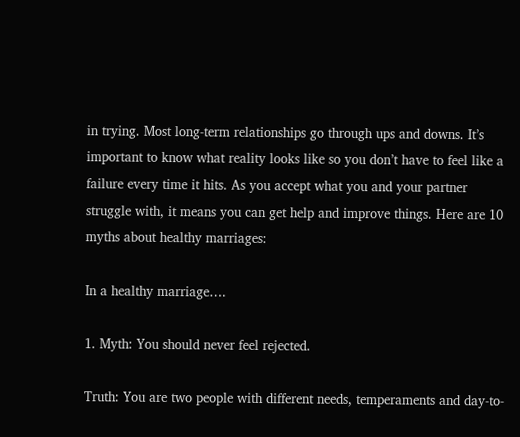in trying. Most long-term relationships go through ups and downs. It’s important to know what reality looks like so you don’t have to feel like a failure every time it hits. As you accept what you and your partner struggle with, it means you can get help and improve things. Here are 10 myths about healthy marriages:

In a healthy marriage….

1. Myth: You should never feel rejected.

Truth: You are two people with different needs, temperaments and day-to-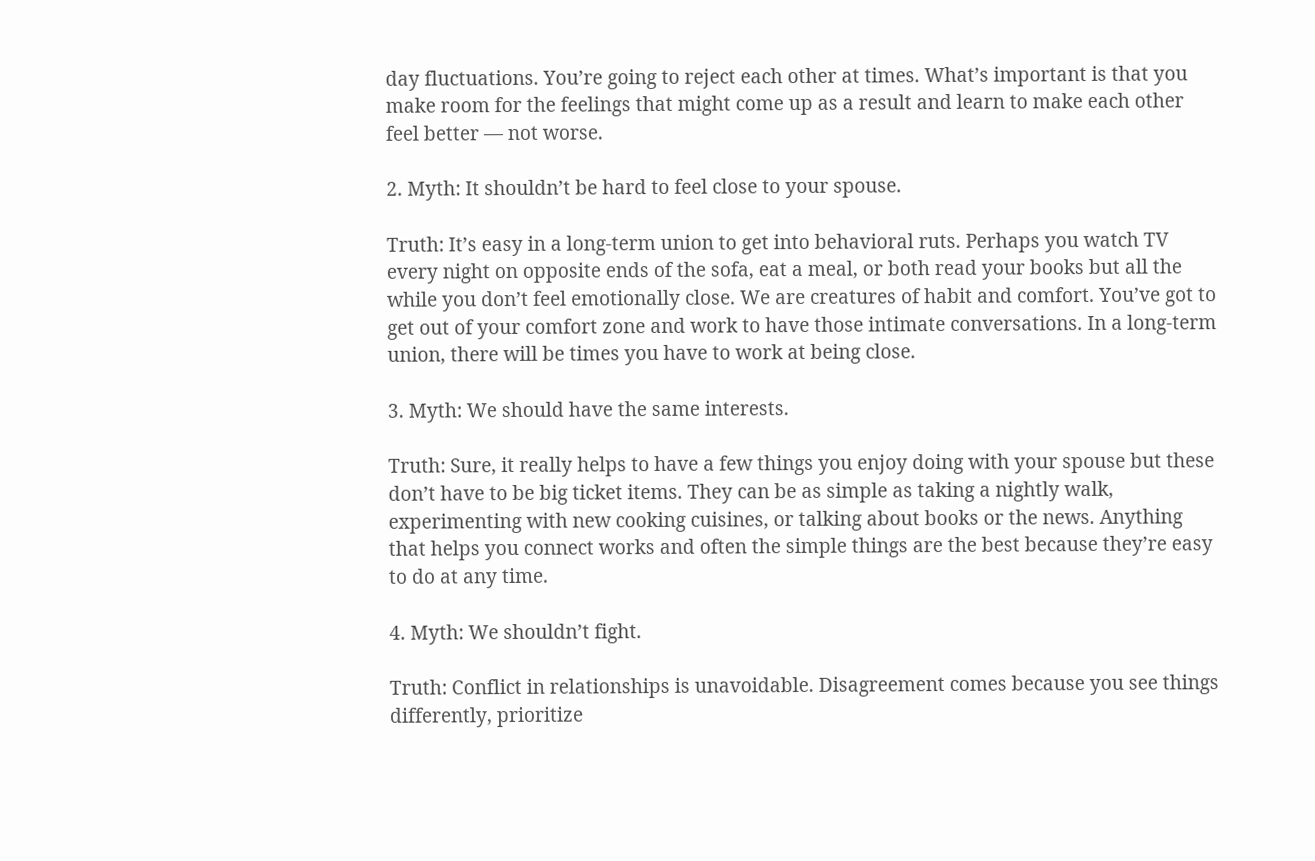day fluctuations. You’re going to reject each other at times. What’s important is that you make room for the feelings that might come up as a result and learn to make each other feel better — not worse.

2. Myth: It shouldn’t be hard to feel close to your spouse.

Truth: It’s easy in a long-term union to get into behavioral ruts. Perhaps you watch TV every night on opposite ends of the sofa, eat a meal, or both read your books but all the while you don’t feel emotionally close. We are creatures of habit and comfort. You’ve got to get out of your comfort zone and work to have those intimate conversations. In a long-term union, there will be times you have to work at being close.

3. Myth: We should have the same interests.

Truth: Sure, it really helps to have a few things you enjoy doing with your spouse but these don’t have to be big ticket items. They can be as simple as taking a nightly walk, experimenting with new cooking cuisines, or talking about books or the news. Anything that helps you connect works and often the simple things are the best because they’re easy to do at any time.

4. Myth: We shouldn’t fight.

Truth: Conflict in relationships is unavoidable. Disagreement comes because you see things differently, prioritize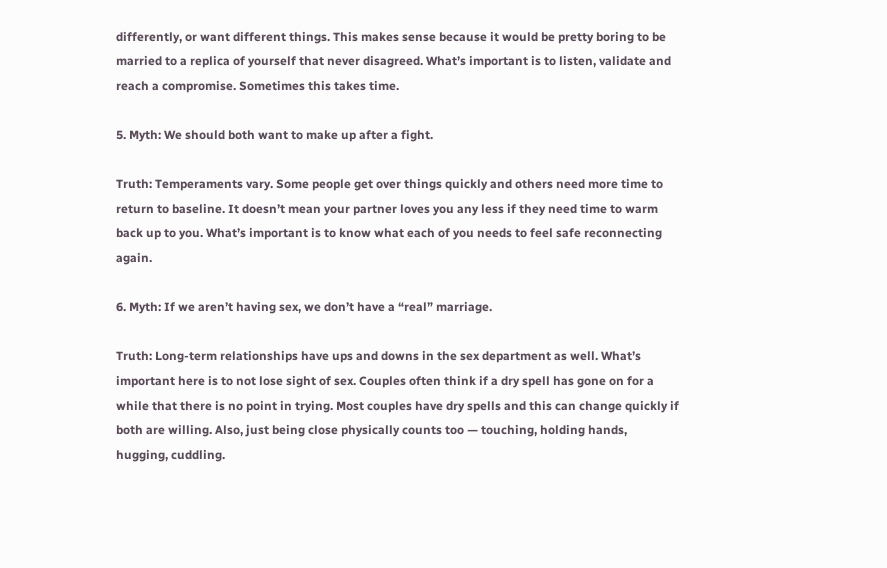differently, or want different things. This makes sense because it would be pretty boring to be married to a replica of yourself that never disagreed. What’s important is to listen, validate and reach a compromise. Sometimes this takes time.

5. Myth: We should both want to make up after a fight.

Truth: Temperaments vary. Some people get over things quickly and others need more time to return to baseline. It doesn’t mean your partner loves you any less if they need time to warm back up to you. What’s important is to know what each of you needs to feel safe reconnecting again.

6. Myth: If we aren’t having sex, we don’t have a “real” marriage.

Truth: Long-term relationships have ups and downs in the sex department as well. What’s important here is to not lose sight of sex. Couples often think if a dry spell has gone on for a while that there is no point in trying. Most couples have dry spells and this can change quickly if both are willing. Also, just being close physically counts too — touching, holding hands, hugging, cuddling.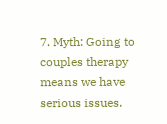7. Myth: Going to couples therapy means we have serious issues.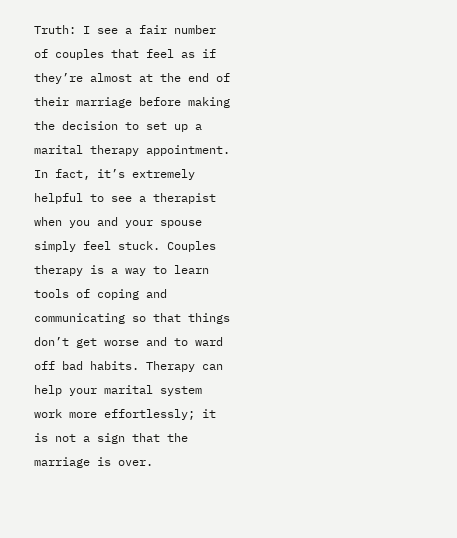Truth: I see a fair number of couples that feel as if they’re almost at the end of their marriage before making the decision to set up a marital therapy appointment. In fact, it’s extremely helpful to see a therapist when you and your spouse simply feel stuck. Couples therapy is a way to learn tools of coping and communicating so that things don’t get worse and to ward off bad habits. Therapy can help your marital system work more effortlessly; it is not a sign that the marriage is over.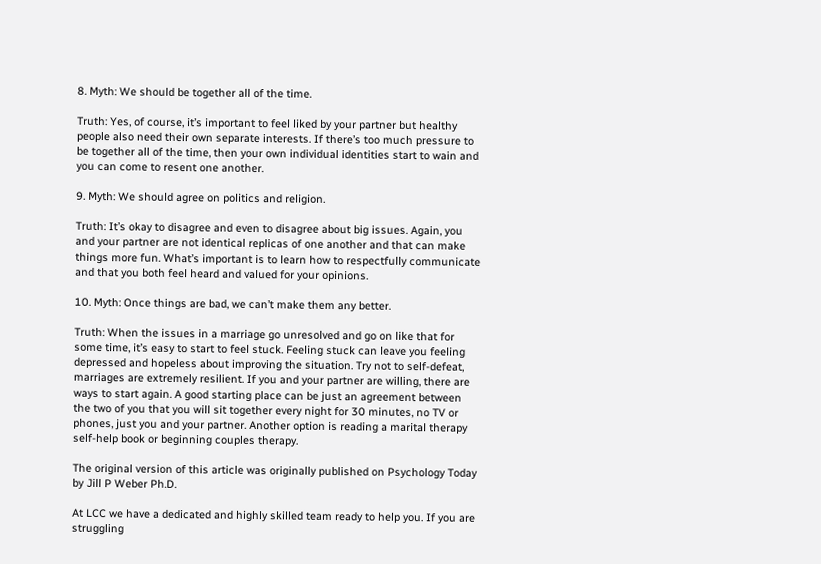8. Myth: We should be together all of the time.

Truth: Yes, of course, it’s important to feel liked by your partner but healthy people also need their own separate interests. If there’s too much pressure to be together all of the time, then your own individual identities start to wain and you can come to resent one another.

9. Myth: We should agree on politics and religion.

Truth: It’s okay to disagree and even to disagree about big issues. Again, you and your partner are not identical replicas of one another and that can make things more fun. What’s important is to learn how to respectfully communicate and that you both feel heard and valued for your opinions.

10. Myth: Once things are bad, we can’t make them any better.

Truth: When the issues in a marriage go unresolved and go on like that for some time, it’s easy to start to feel stuck. Feeling stuck can leave you feeling depressed and hopeless about improving the situation. Try not to self-defeat, marriages are extremely resilient. If you and your partner are willing, there are ways to start again. A good starting place can be just an agreement between the two of you that you will sit together every night for 30 minutes, no TV or phones, just you and your partner. Another option is reading a marital therapy self-help book or beginning couples therapy.

The original version of this article was originally published on Psychology Today by Jill P Weber Ph.D.

At LCC we have a dedicated and highly skilled team ready to help you. If you are struggling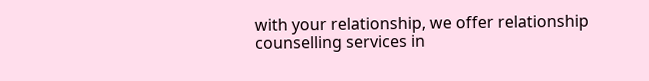with your relationship, we offer relationship counselling services in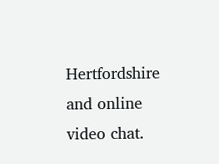Hertfordshire and online video chat.